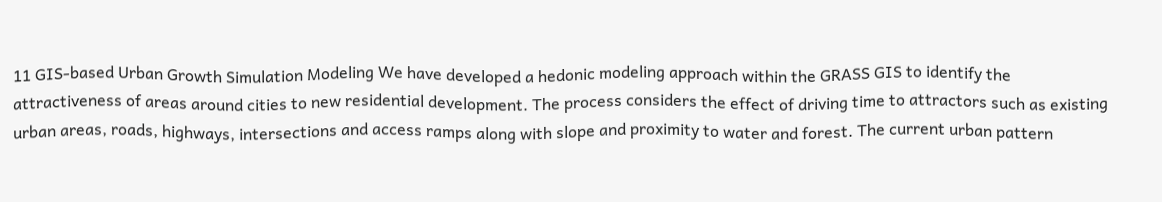11 GIS-based Urban Growth Simulation Modeling We have developed a hedonic modeling approach within the GRASS GIS to identify the attractiveness of areas around cities to new residential development. The process considers the effect of driving time to attractors such as existing urban areas, roads, highways, intersections and access ramps along with slope and proximity to water and forest. The current urban pattern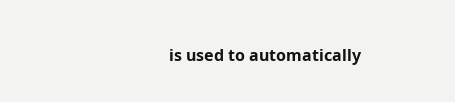is used to automatically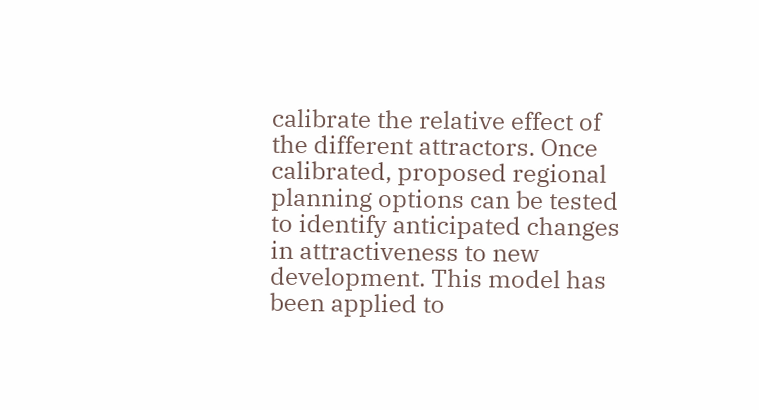calibrate the relative effect of the different attractors. Once calibrated, proposed regional planning options can be tested to identify anticipated changes in attractiveness to new development. This model has been applied to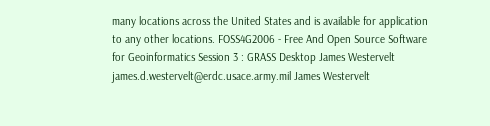many locations across the United States and is available for application to any other locations. FOSS4G2006 - Free And Open Source Software for Geoinformatics Session 3 : GRASS Desktop James Westervelt james.d.westervelt@erdc.usace.army.mil James Westervelt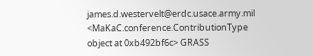james.d.westervelt@erdc.usace.army.mil <MaKaC.conference.ContributionType object at 0xb492bf6c> GRASS